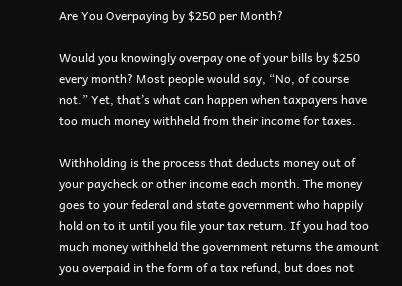Are You Overpaying by $250 per Month?

Would you knowingly overpay one of your bills by $250 every month? Most people would say, “No, of course not.” Yet, that’s what can happen when taxpayers have too much money withheld from their income for taxes.

Withholding is the process that deducts money out of your paycheck or other income each month. The money goes to your federal and state government who happily hold on to it until you file your tax return. If you had too much money withheld the government returns the amount you overpaid in the form of a tax refund, but does not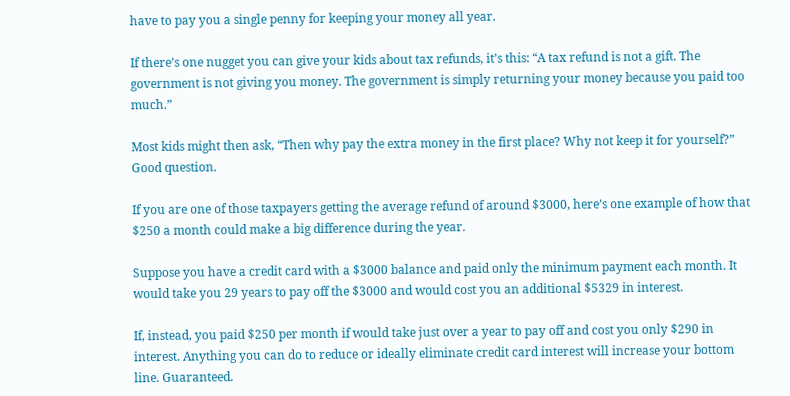have to pay you a single penny for keeping your money all year.

If there’s one nugget you can give your kids about tax refunds, it’s this: “A tax refund is not a gift. The government is not giving you money. The government is simply returning your money because you paid too much.”

Most kids might then ask, “Then why pay the extra money in the first place? Why not keep it for yourself?” Good question.

If you are one of those taxpayers getting the average refund of around $3000, here’s one example of how that $250 a month could make a big difference during the year.

Suppose you have a credit card with a $3000 balance and paid only the minimum payment each month. It would take you 29 years to pay off the $3000 and would cost you an additional $5329 in interest.

If, instead, you paid $250 per month if would take just over a year to pay off and cost you only $290 in interest. Anything you can do to reduce or ideally eliminate credit card interest will increase your bottom line. Guaranteed.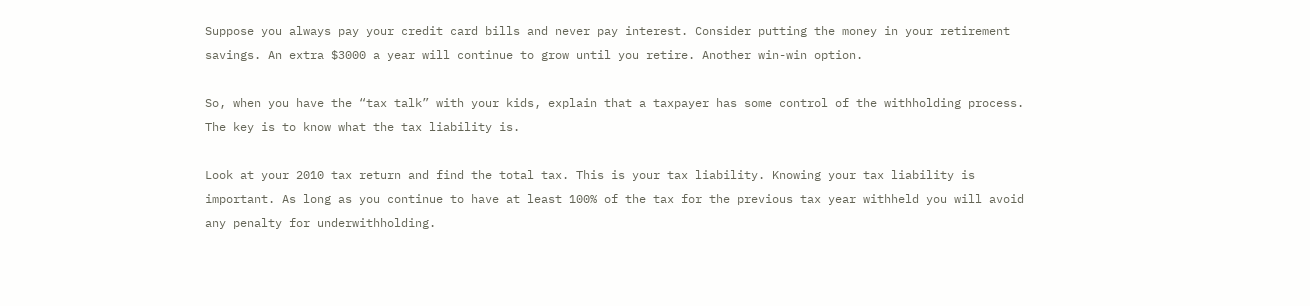Suppose you always pay your credit card bills and never pay interest. Consider putting the money in your retirement savings. An extra $3000 a year will continue to grow until you retire. Another win-win option.

So, when you have the “tax talk” with your kids, explain that a taxpayer has some control of the withholding process. The key is to know what the tax liability is.

Look at your 2010 tax return and find the total tax. This is your tax liability. Knowing your tax liability is important. As long as you continue to have at least 100% of the tax for the previous tax year withheld you will avoid any penalty for underwithholding.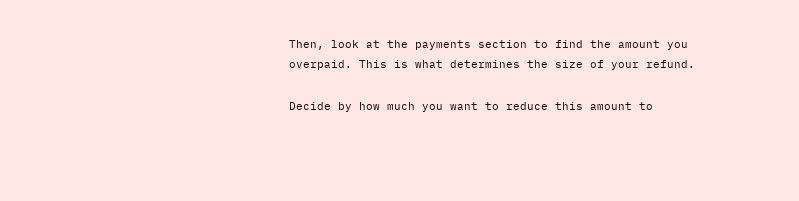Then, look at the payments section to find the amount you overpaid. This is what determines the size of your refund.

Decide by how much you want to reduce this amount to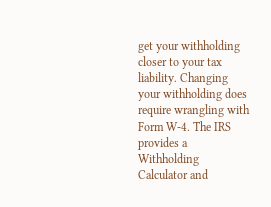get your withholding closer to your tax liability. Changing your withholding does require wrangling with Form W-4. The IRS provides a Withholding Calculator and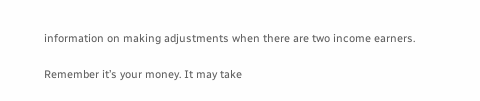information on making adjustments when there are two income earners.

Remember it’s your money. It may take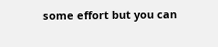some effort but you can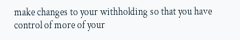make changes to your withholding so that you have control of more of your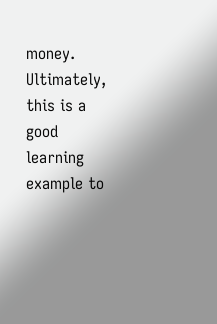money. Ultimately, this is a good learning example to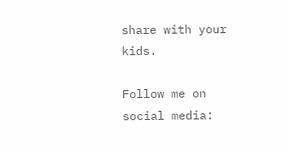share with your kids.

Follow me on social media: